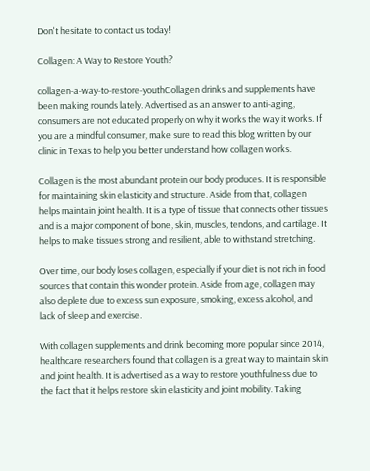Don't hesitate to contact us today!

Collagen: A Way to Restore Youth?

collagen-a-way-to-restore-youthCollagen drinks and supplements have been making rounds lately. Advertised as an answer to anti-aging, consumers are not educated properly on why it works the way it works. If you are a mindful consumer, make sure to read this blog written by our clinic in Texas to help you better understand how collagen works.

Collagen is the most abundant protein our body produces. It is responsible for maintaining skin elasticity and structure. Aside from that, collagen helps maintain joint health. It is a type of tissue that connects other tissues and is a major component of bone, skin, muscles, tendons, and cartilage. It helps to make tissues strong and resilient, able to withstand stretching.

Over time, our body loses collagen, especially if your diet is not rich in food sources that contain this wonder protein. Aside from age, collagen may also deplete due to excess sun exposure, smoking, excess alcohol, and lack of sleep and exercise.

With collagen supplements and drink becoming more popular since 2014, healthcare researchers found that collagen is a great way to maintain skin and joint health. It is advertised as a way to restore youthfulness due to the fact that it helps restore skin elasticity and joint mobility. Taking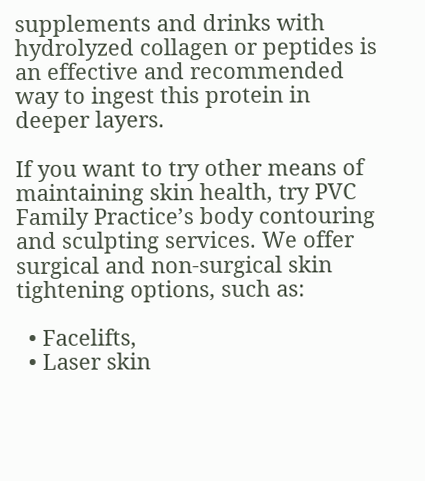supplements and drinks with hydrolyzed collagen or peptides is an effective and recommended way to ingest this protein in deeper layers.

If you want to try other means of maintaining skin health, try PVC Family Practice’s body contouring and sculpting services. We offer surgical and non-surgical skin tightening options, such as:

  • Facelifts,
  • Laser skin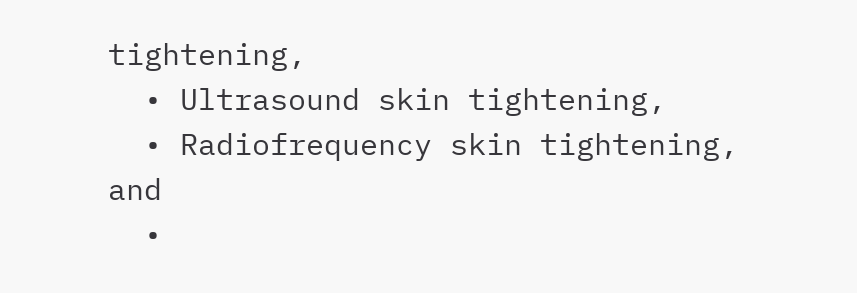tightening,
  • Ultrasound skin tightening,
  • Radiofrequency skin tightening, and
  •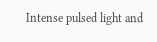Intense pulsed light and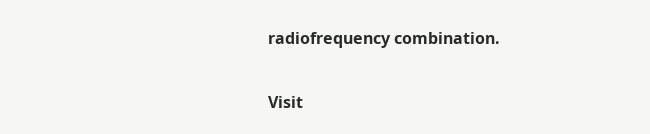radiofrequency combination.

Visit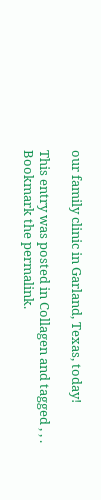our family clinic in Garland, Texas, today!

This entry was posted in Collagen and tagged , , . Bookmark the permalink.